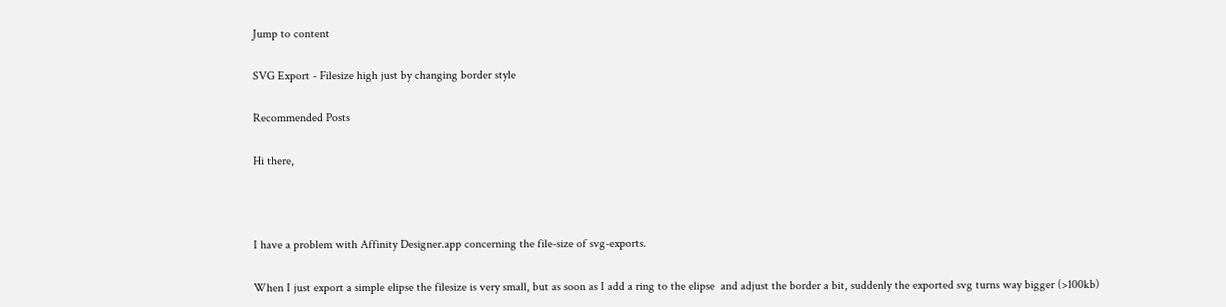Jump to content

SVG Export - Filesize high just by changing border style

Recommended Posts

Hi there,



I have a problem with Affinity Designer.app concerning the file-size of svg-exports.

When I just export a simple elipse the filesize is very small, but as soon as I add a ring to the elipse  and adjust the border a bit, suddenly the exported svg turns way bigger (>100kb)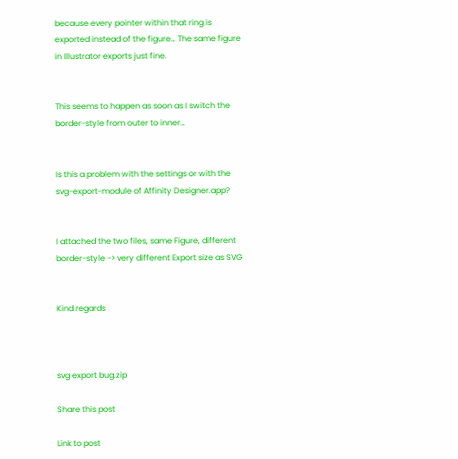because every pointer within that ring is exported instead of the figure… The same figure in Illustrator exports just fine.


This seems to happen as soon as I switch the border-style from outer to inner…


Is this a problem with the settings or with the svg-export-module of Affinity Designer.app?


I attached the two files, same Figure, different border-style -> very different Export size as SVG


Kind regards



svg export bug.zip

Share this post

Link to post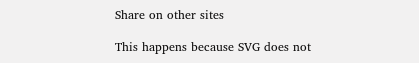Share on other sites

This happens because SVG does not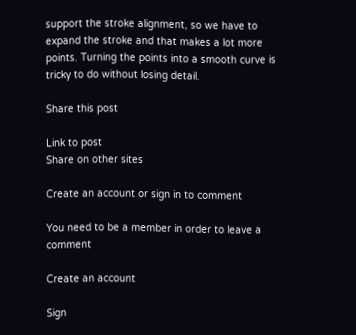support the stroke alignment, so we have to expand the stroke and that makes a lot more points. Turning the points into a smooth curve is tricky to do without losing detail.

Share this post

Link to post
Share on other sites

Create an account or sign in to comment

You need to be a member in order to leave a comment

Create an account

Sign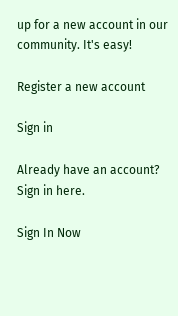up for a new account in our community. It's easy!

Register a new account

Sign in

Already have an account? Sign in here.

Sign In Now